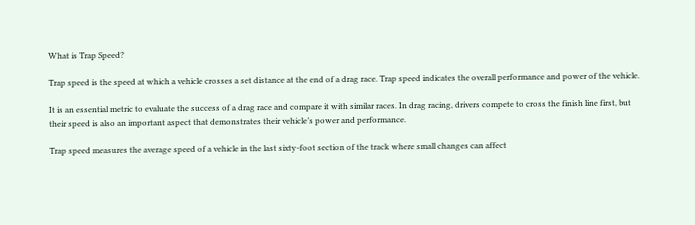What is Trap Speed?

Trap speed is the speed at which a vehicle crosses a set distance at the end of a drag race. Trap speed indicates the overall performance and power of the vehicle.

It is an essential metric to evaluate the success of a drag race and compare it with similar races. In drag racing, drivers compete to cross the finish line first, but their speed is also an important aspect that demonstrates their vehicle’s power and performance.

Trap speed measures the average speed of a vehicle in the last sixty-foot section of the track where small changes can affect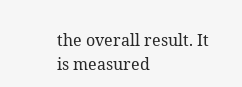the overall result. It is measured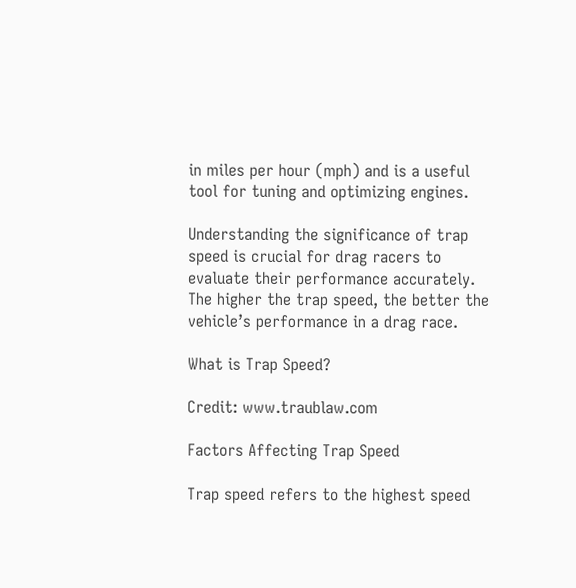in miles per hour (mph) and is a useful tool for tuning and optimizing engines.

Understanding the significance of trap speed is crucial for drag racers to evaluate their performance accurately. The higher the trap speed, the better the vehicle’s performance in a drag race.

What is Trap Speed?

Credit: www.traublaw.com

Factors Affecting Trap Speed

Trap speed refers to the highest speed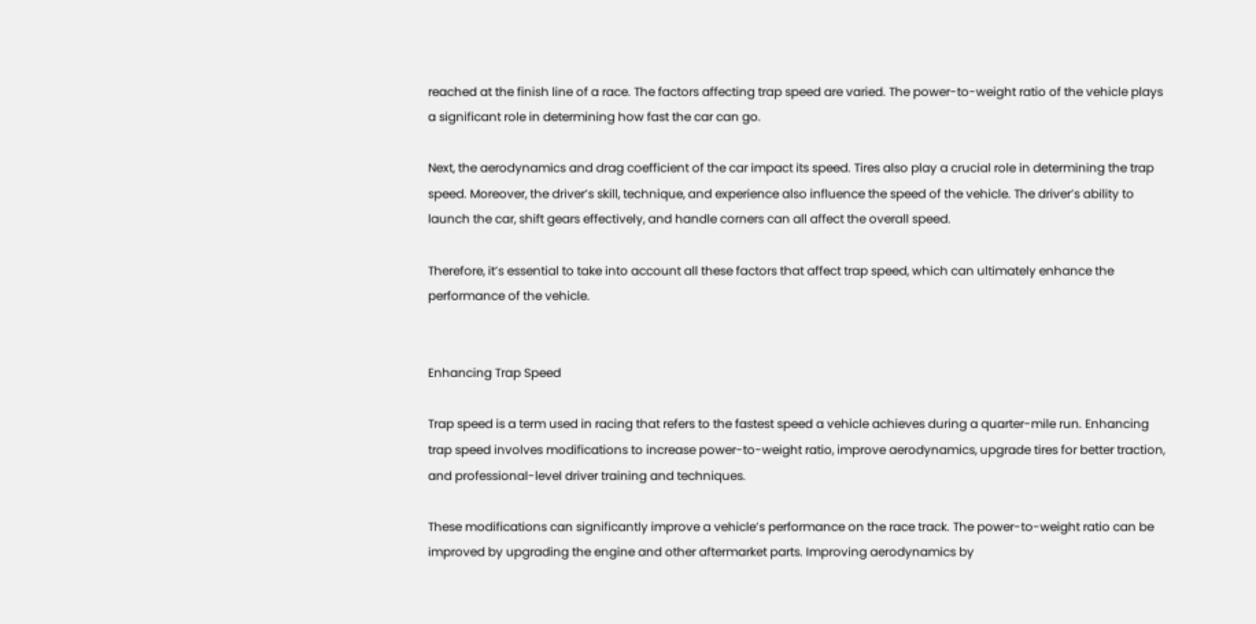reached at the finish line of a race. The factors affecting trap speed are varied. The power-to-weight ratio of the vehicle plays a significant role in determining how fast the car can go.

Next, the aerodynamics and drag coefficient of the car impact its speed. Tires also play a crucial role in determining the trap speed. Moreover, the driver’s skill, technique, and experience also influence the speed of the vehicle. The driver’s ability to launch the car, shift gears effectively, and handle corners can all affect the overall speed.

Therefore, it’s essential to take into account all these factors that affect trap speed, which can ultimately enhance the performance of the vehicle.


Enhancing Trap Speed

Trap speed is a term used in racing that refers to the fastest speed a vehicle achieves during a quarter-mile run. Enhancing trap speed involves modifications to increase power-to-weight ratio, improve aerodynamics, upgrade tires for better traction, and professional-level driver training and techniques.

These modifications can significantly improve a vehicle’s performance on the race track. The power-to-weight ratio can be improved by upgrading the engine and other aftermarket parts. Improving aerodynamics by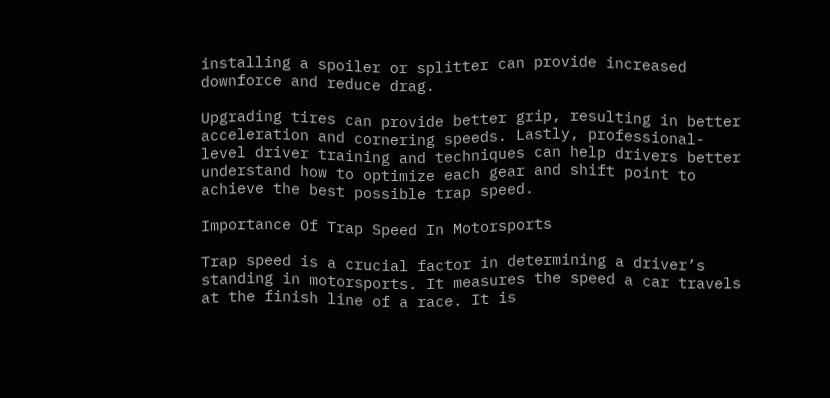installing a spoiler or splitter can provide increased downforce and reduce drag.

Upgrading tires can provide better grip, resulting in better acceleration and cornering speeds. Lastly, professional-level driver training and techniques can help drivers better understand how to optimize each gear and shift point to achieve the best possible trap speed.

Importance Of Trap Speed In Motorsports

Trap speed is a crucial factor in determining a driver’s standing in motorsports. It measures the speed a car travels at the finish line of a race. It is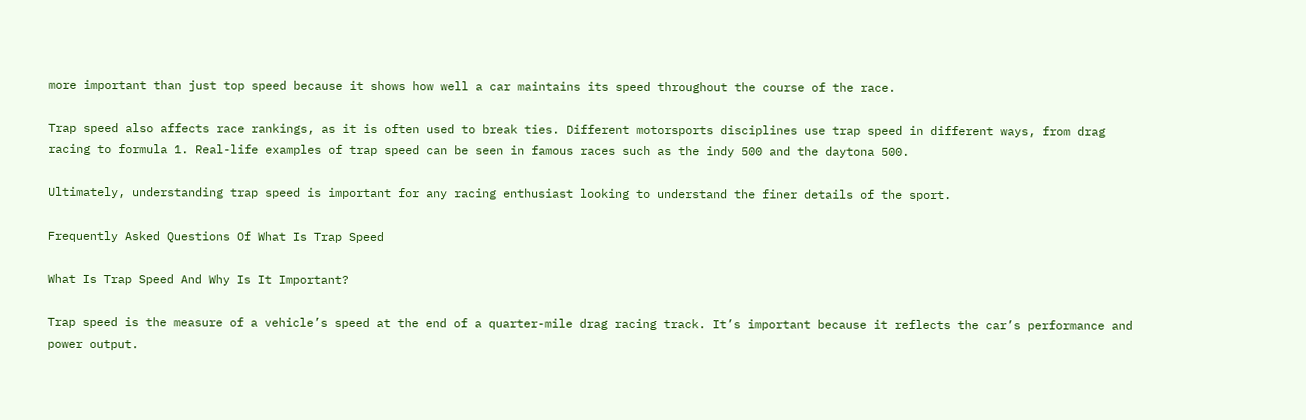more important than just top speed because it shows how well a car maintains its speed throughout the course of the race.

Trap speed also affects race rankings, as it is often used to break ties. Different motorsports disciplines use trap speed in different ways, from drag racing to formula 1. Real-life examples of trap speed can be seen in famous races such as the indy 500 and the daytona 500.

Ultimately, understanding trap speed is important for any racing enthusiast looking to understand the finer details of the sport.

Frequently Asked Questions Of What Is Trap Speed

What Is Trap Speed And Why Is It Important?

Trap speed is the measure of a vehicle’s speed at the end of a quarter-mile drag racing track. It’s important because it reflects the car’s performance and power output.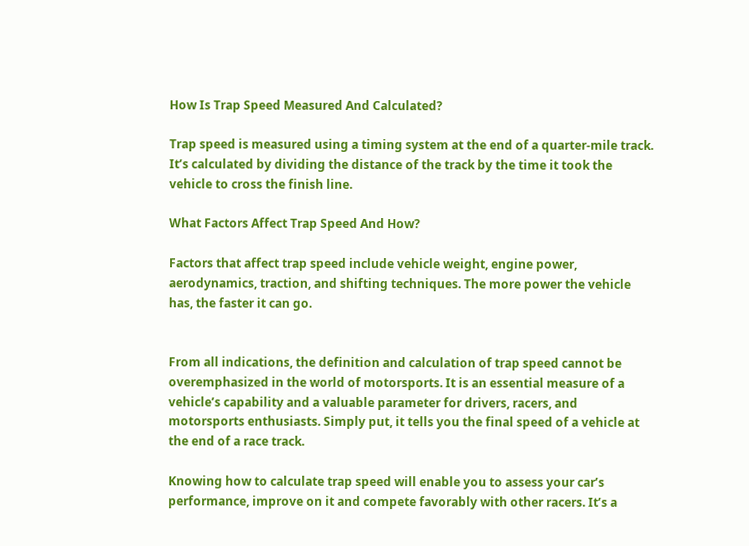How Is Trap Speed Measured And Calculated?

Trap speed is measured using a timing system at the end of a quarter-mile track. It’s calculated by dividing the distance of the track by the time it took the vehicle to cross the finish line.

What Factors Affect Trap Speed And How?

Factors that affect trap speed include vehicle weight, engine power, aerodynamics, traction, and shifting techniques. The more power the vehicle has, the faster it can go.


From all indications, the definition and calculation of trap speed cannot be overemphasized in the world of motorsports. It is an essential measure of a vehicle’s capability and a valuable parameter for drivers, racers, and motorsports enthusiasts. Simply put, it tells you the final speed of a vehicle at the end of a race track.

Knowing how to calculate trap speed will enable you to assess your car’s performance, improve on it and compete favorably with other racers. It’s a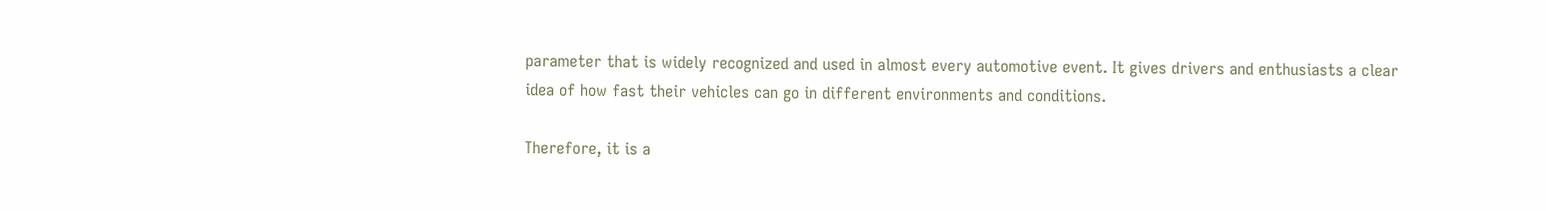parameter that is widely recognized and used in almost every automotive event. It gives drivers and enthusiasts a clear idea of how fast their vehicles can go in different environments and conditions.

Therefore, it is a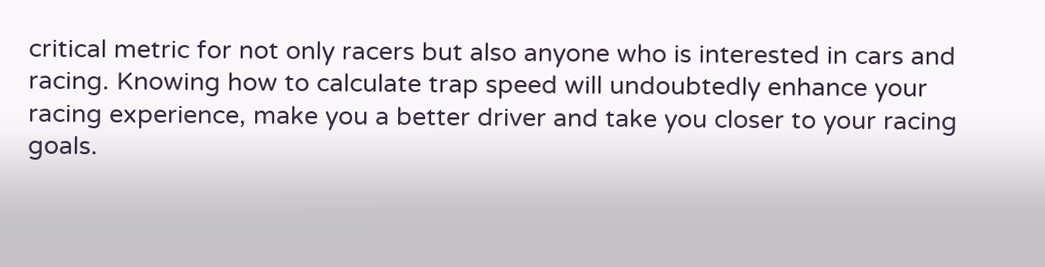critical metric for not only racers but also anyone who is interested in cars and racing. Knowing how to calculate trap speed will undoubtedly enhance your racing experience, make you a better driver and take you closer to your racing goals.